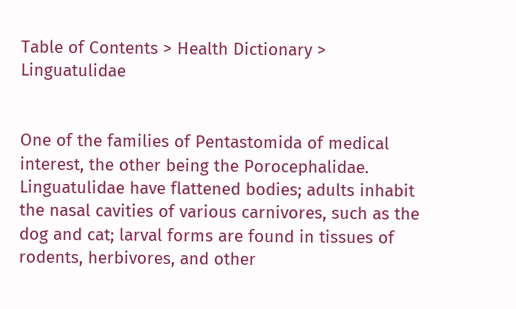Table of Contents > Health Dictionary > Linguatulidae


One of the families of Pentastomida of medical interest, the other being the Porocephalidae. Linguatulidae have flattened bodies; adults inhabit the nasal cavities of various carnivores, such as the dog and cat; larval forms are found in tissues of rodents, herbivores, and other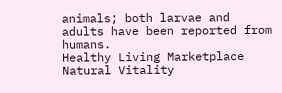animals; both larvae and adults have been reported from humans.
Healthy Living Marketplace
Natural Vitality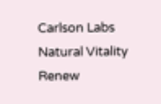Carlson Labs
Natural Vitality
Renew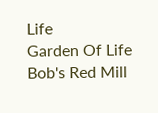Life
Garden Of Life
Bob's Red Mill